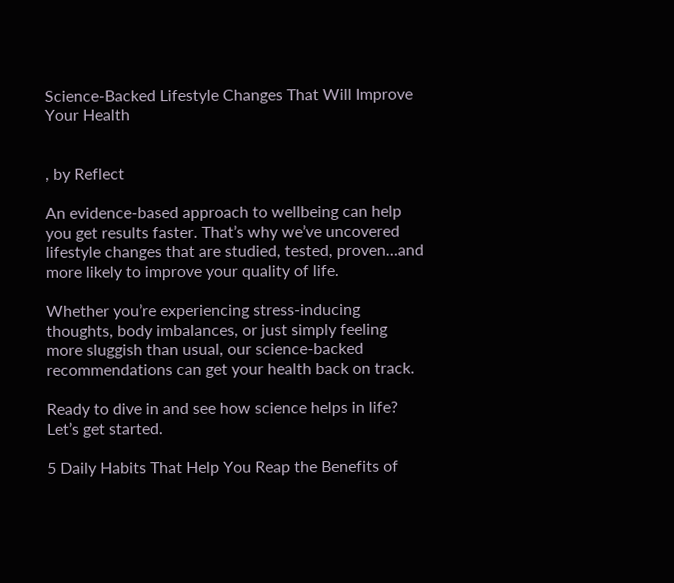Science-Backed Lifestyle Changes That Will Improve Your Health


, by Reflect

An evidence-based approach to wellbeing can help you get results faster. That’s why we’ve uncovered lifestyle changes that are studied, tested, proven…and more likely to improve your quality of life.

Whether you’re experiencing stress-inducing thoughts, body imbalances, or just simply feeling more sluggish than usual, our science-backed recommendations can get your health back on track.

Ready to dive in and see how science helps in life? Let’s get started.

5 Daily Habits That Help You Reap the Benefits of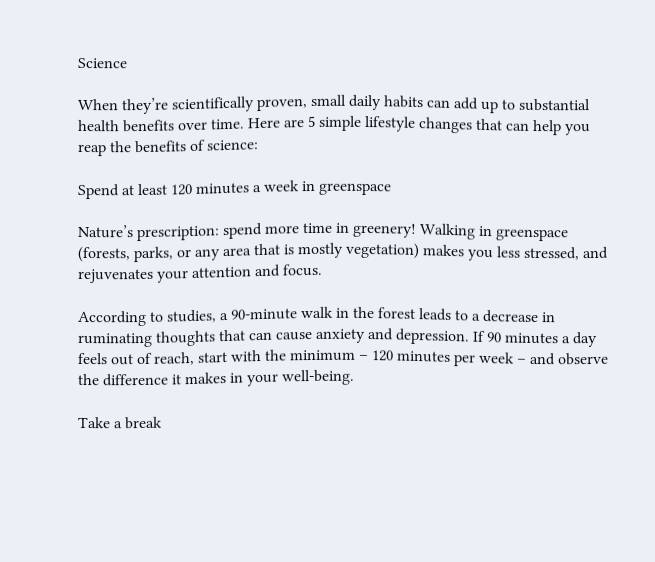Science

When they’re scientifically proven, small daily habits can add up to substantial health benefits over time. Here are 5 simple lifestyle changes that can help you reap the benefits of science:

Spend at least 120 minutes a week in greenspace

Nature’s prescription: spend more time in greenery! Walking in greenspace (forests, parks, or any area that is mostly vegetation) makes you less stressed, and rejuvenates your attention and focus.

According to studies, a 90-minute walk in the forest leads to a decrease in ruminating thoughts that can cause anxiety and depression. If 90 minutes a day feels out of reach, start with the minimum – 120 minutes per week – and observe the difference it makes in your well-being.

Take a break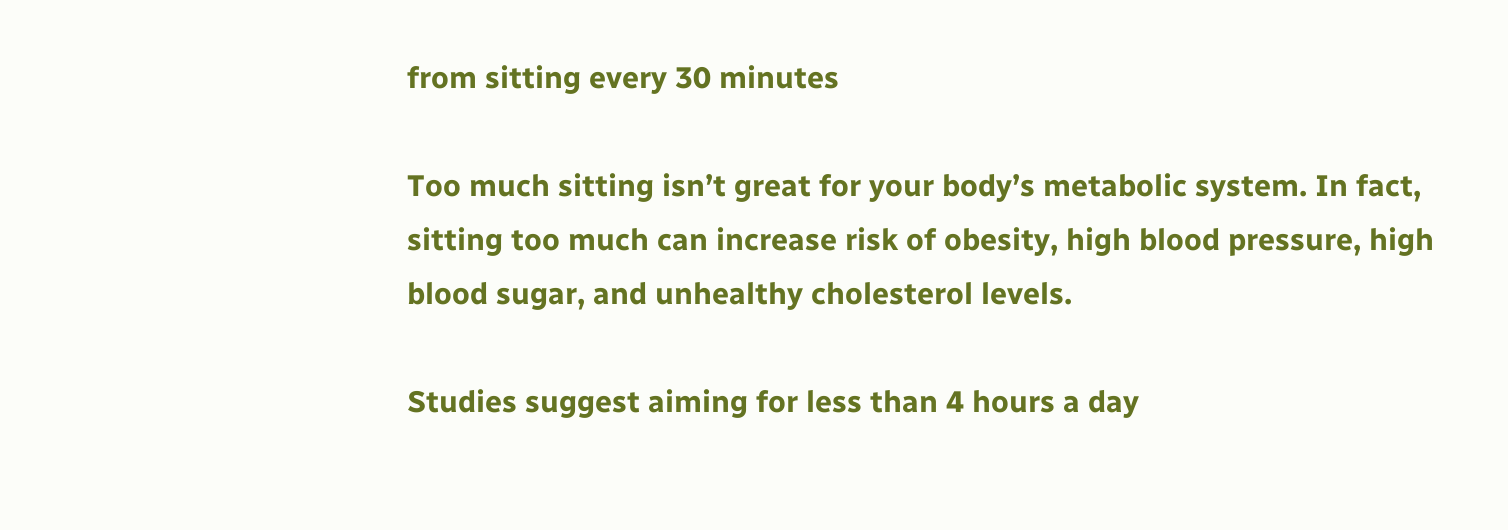from sitting every 30 minutes

Too much sitting isn’t great for your body’s metabolic system. In fact, sitting too much can increase risk of obesity, high blood pressure, high blood sugar, and unhealthy cholesterol levels.

Studies suggest aiming for less than 4 hours a day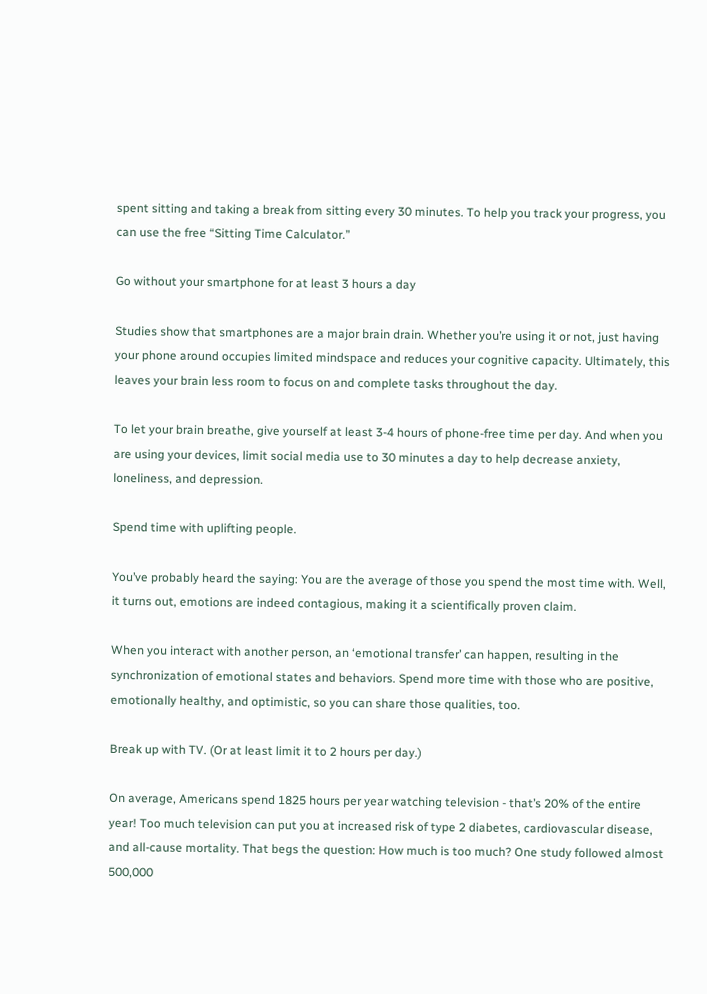spent sitting and taking a break from sitting every 30 minutes. To help you track your progress, you can use the free “Sitting Time Calculator.”

Go without your smartphone for at least 3 hours a day

Studies show that smartphones are a major brain drain. Whether you’re using it or not, just having your phone around occupies limited mindspace and reduces your cognitive capacity. Ultimately, this leaves your brain less room to focus on and complete tasks throughout the day.

To let your brain breathe, give yourself at least 3-4 hours of phone-free time per day. And when you are using your devices, limit social media use to 30 minutes a day to help decrease anxiety, loneliness, and depression.

Spend time with uplifting people.

You’ve probably heard the saying: You are the average of those you spend the most time with. Well, it turns out, emotions are indeed contagious, making it a scientifically proven claim.

When you interact with another person, an ‘emotional transfer’ can happen, resulting in the synchronization of emotional states and behaviors. Spend more time with those who are positive, emotionally healthy, and optimistic, so you can share those qualities, too.

Break up with TV. (Or at least limit it to 2 hours per day.)

On average, Americans spend 1825 hours per year watching television - that’s 20% of the entire year! Too much television can put you at increased risk of type 2 diabetes, cardiovascular disease, and all-cause mortality. That begs the question: How much is too much? One study followed almost 500,000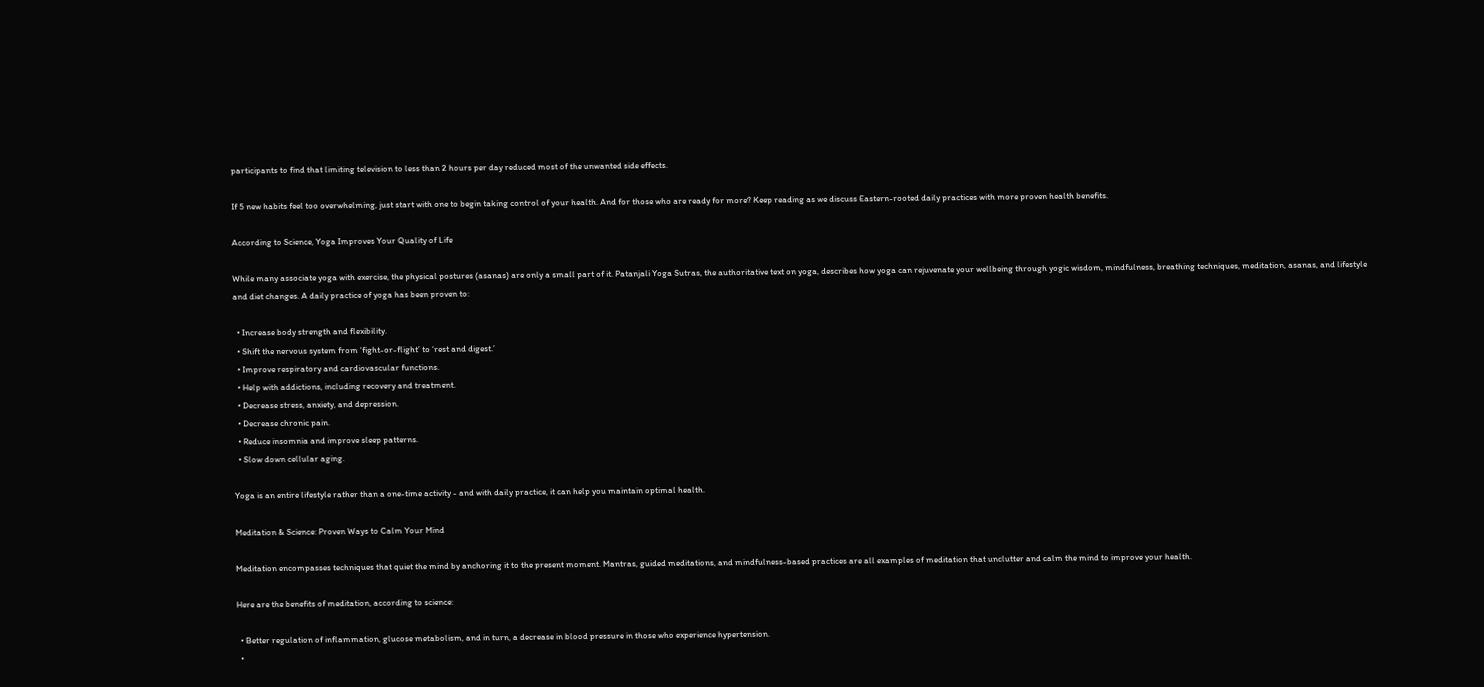participants to find that limiting television to less than 2 hours per day reduced most of the unwanted side effects.

If 5 new habits feel too overwhelming, just start with one to begin taking control of your health. And for those who are ready for more? Keep reading as we discuss Eastern-rooted daily practices with more proven health benefits.

According to Science, Yoga Improves Your Quality of Life

While many associate yoga with exercise, the physical postures (asanas) are only a small part of it. Patanjali Yoga Sutras, the authoritative text on yoga, describes how yoga can rejuvenate your wellbeing through yogic wisdom, mindfulness, breathing techniques, meditation, asanas, and lifestyle and diet changes. A daily practice of yoga has been proven to:

  • Increase body strength and flexibility.
  • Shift the nervous system from ‘fight-or-flight’ to ‘rest and digest.’
  • Improve respiratory and cardiovascular functions.
  • Help with addictions, including recovery and treatment.
  • Decrease stress, anxiety, and depression.
  • Decrease chronic pain.
  • Reduce insomnia and improve sleep patterns.
  • Slow down cellular aging.

Yoga is an entire lifestyle rather than a one-time activity - and with daily practice, it can help you maintain optimal health.

Meditation & Science: Proven Ways to Calm Your Mind

Meditation encompasses techniques that quiet the mind by anchoring it to the present moment. Mantras, guided meditations, and mindfulness-based practices are all examples of meditation that unclutter and calm the mind to improve your health.

Here are the benefits of meditation, according to science:

  • Better regulation of inflammation, glucose metabolism, and in turn, a decrease in blood pressure in those who experience hypertension.
  •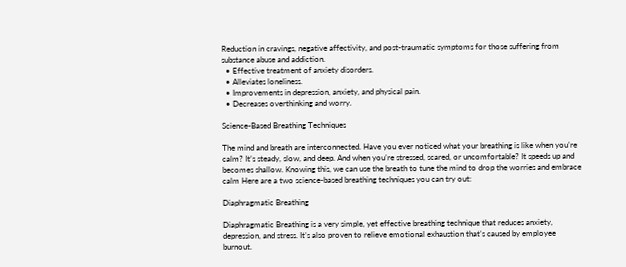Reduction in cravings, negative affectivity, and post-traumatic symptoms for those suffering from substance abuse and addiction.
  • Effective treatment of anxiety disorders.
  • Alleviates loneliness.
  • Improvements in depression, anxiety, and physical pain.
  • Decreases overthinking and worry.

Science-Based Breathing Techniques

The mind and breath are interconnected. Have you ever noticed what your breathing is like when you’re calm? It’s steady, slow, and deep. And when you’re stressed, scared, or uncomfortable? It speeds up and becomes shallow. Knowing this, we can use the breath to tune the mind to drop the worries and embrace calm Here are a two science-based breathing techniques you can try out:

Diaphragmatic Breathing

Diaphragmatic Breathing is a very simple, yet effective breathing technique that reduces anxiety, depression, and stress. It’s also proven to relieve emotional exhaustion that’s caused by employee burnout.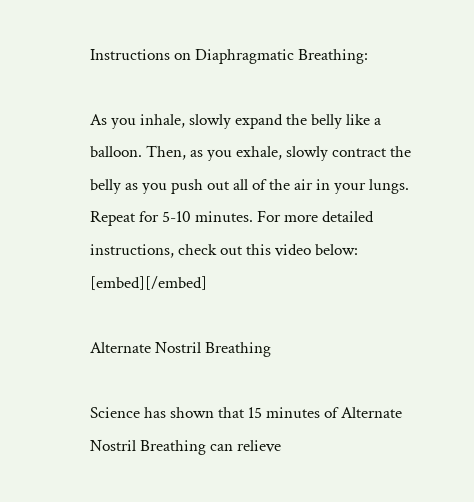Instructions on Diaphragmatic Breathing:

As you inhale, slowly expand the belly like a balloon. Then, as you exhale, slowly contract the belly as you push out all of the air in your lungs. Repeat for 5-10 minutes. For more detailed instructions, check out this video below: [embed][/embed]

Alternate Nostril Breathing

Science has shown that 15 minutes of Alternate Nostril Breathing can relieve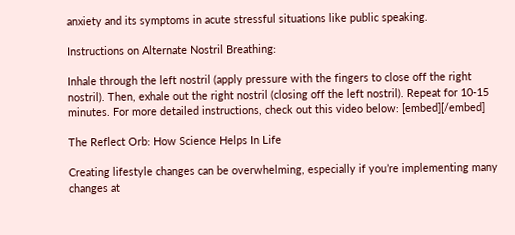anxiety and its symptoms in acute stressful situations like public speaking.

Instructions on Alternate Nostril Breathing:

Inhale through the left nostril (apply pressure with the fingers to close off the right nostril). Then, exhale out the right nostril (closing off the left nostril). Repeat for 10-15 minutes. For more detailed instructions, check out this video below: [embed][/embed]

The Reflect Orb: How Science Helps In Life

Creating lifestyle changes can be overwhelming, especially if you’re implementing many changes at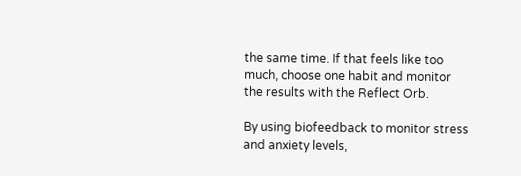the same time. If that feels like too much, choose one habit and monitor the results with the Reflect Orb.

By using biofeedback to monitor stress and anxiety levels,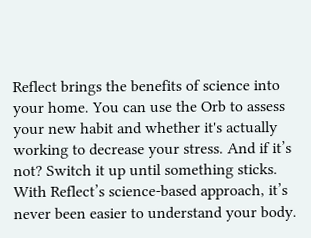Reflect brings the benefits of science into your home. You can use the Orb to assess your new habit and whether it's actually working to decrease your stress. And if it’s not? Switch it up until something sticks. With Reflect’s science-based approach, it’s never been easier to understand your body.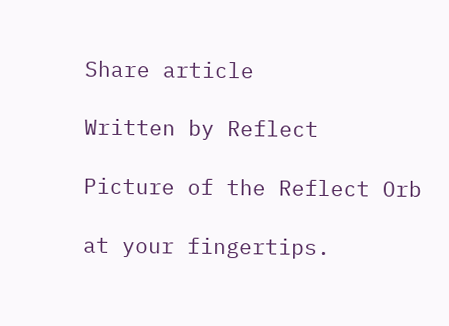Share article

Written by Reflect

Picture of the Reflect Orb

at your fingertips.